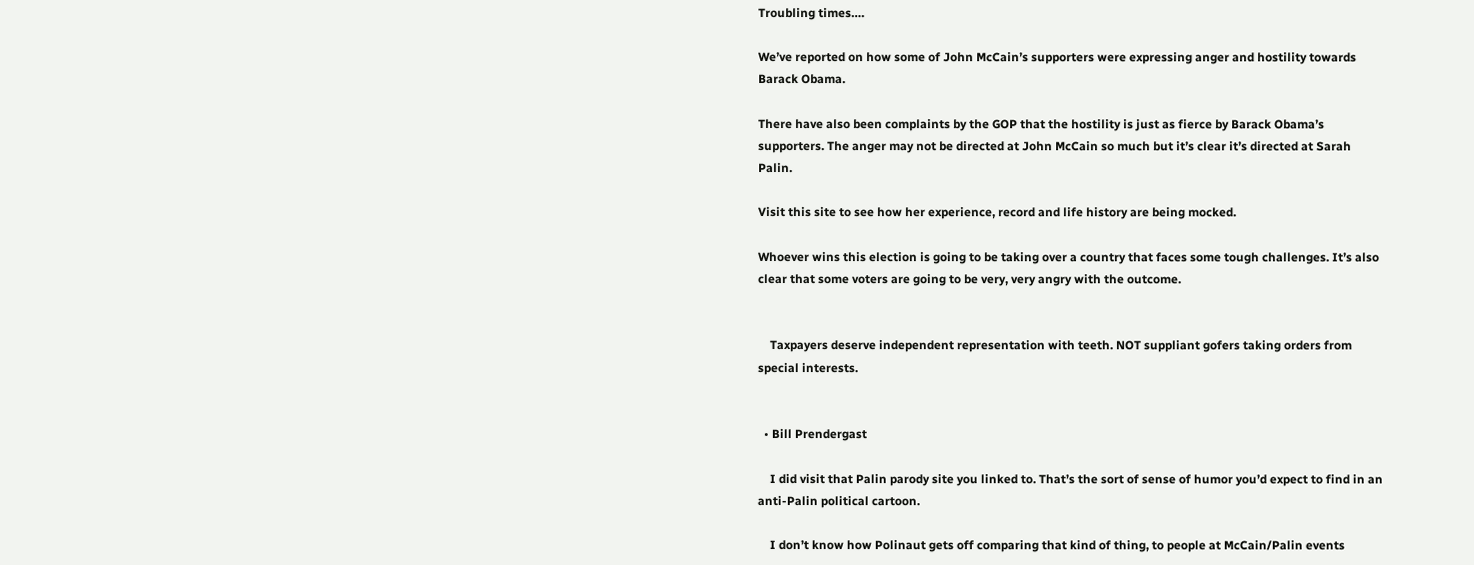Troubling times….

We’ve reported on how some of John McCain’s supporters were expressing anger and hostility towards Barack Obama.

There have also been complaints by the GOP that the hostility is just as fierce by Barack Obama’s supporters. The anger may not be directed at John McCain so much but it’s clear it’s directed at Sarah Palin.

Visit this site to see how her experience, record and life history are being mocked.

Whoever wins this election is going to be taking over a country that faces some tough challenges. It’s also clear that some voters are going to be very, very angry with the outcome.


    Taxpayers deserve independent representation with teeth. NOT suppliant gofers taking orders from special interests.


  • Bill Prendergast

    I did visit that Palin parody site you linked to. That’s the sort of sense of humor you’d expect to find in an anti-Palin political cartoon.

    I don’t know how Polinaut gets off comparing that kind of thing, to people at McCain/Palin events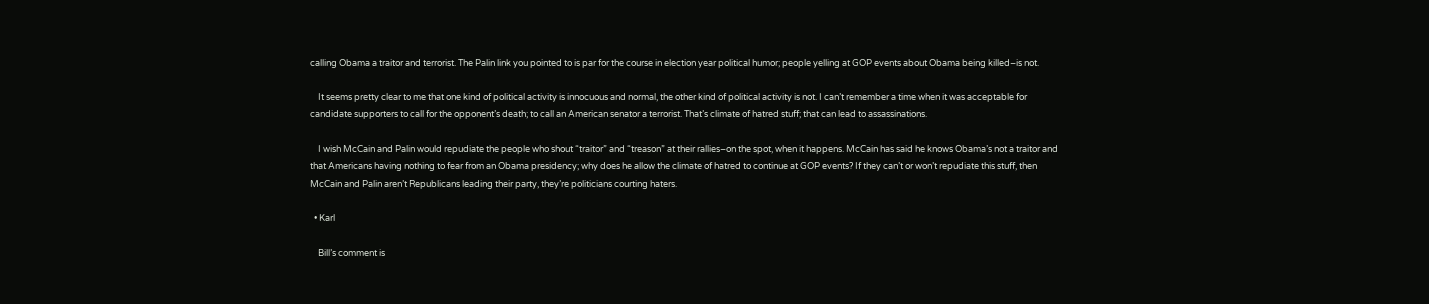calling Obama a traitor and terrorist. The Palin link you pointed to is par for the course in election year political humor; people yelling at GOP events about Obama being killed–is not.

    It seems pretty clear to me that one kind of political activity is innocuous and normal, the other kind of political activity is not. I can’t remember a time when it was acceptable for candidate supporters to call for the opponent’s death; to call an American senator a terrorist. That’s climate of hatred stuff; that can lead to assassinations.

    I wish McCain and Palin would repudiate the people who shout “traitor” and “treason” at their rallies–on the spot, when it happens. McCain has said he knows Obama’s not a traitor and that Americans having nothing to fear from an Obama presidency; why does he allow the climate of hatred to continue at GOP events? If they can’t or won’t repudiate this stuff, then McCain and Palin aren’t Republicans leading their party, they’re politicians courting haters.

  • Karl

    Bill’s comment is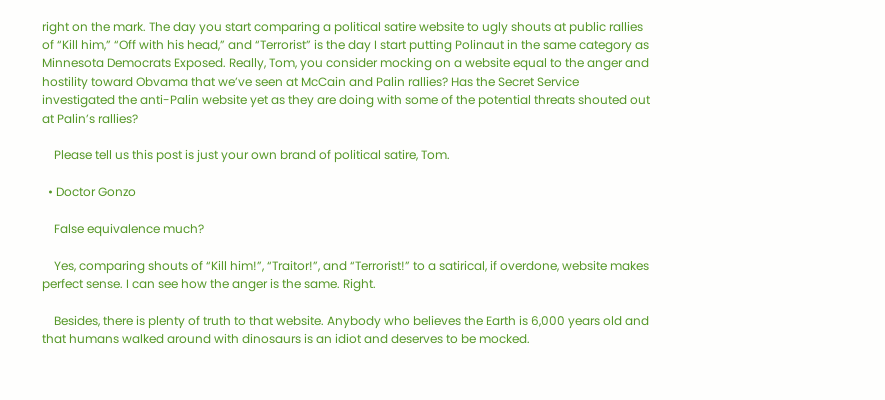right on the mark. The day you start comparing a political satire website to ugly shouts at public rallies of “Kill him,” “Off with his head,” and “Terrorist” is the day I start putting Polinaut in the same category as Minnesota Democrats Exposed. Really, Tom, you consider mocking on a website equal to the anger and hostility toward Obvama that we’ve seen at McCain and Palin rallies? Has the Secret Service investigated the anti-Palin website yet as they are doing with some of the potential threats shouted out at Palin’s rallies?

    Please tell us this post is just your own brand of political satire, Tom.

  • Doctor Gonzo

    False equivalence much?

    Yes, comparing shouts of “Kill him!”, “Traitor!”, and “Terrorist!” to a satirical, if overdone, website makes perfect sense. I can see how the anger is the same. Right.

    Besides, there is plenty of truth to that website. Anybody who believes the Earth is 6,000 years old and that humans walked around with dinosaurs is an idiot and deserves to be mocked.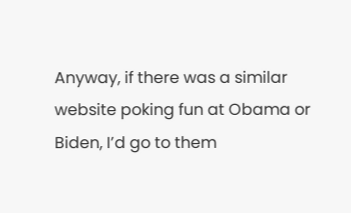Anyway, if there was a similar website poking fun at Obama or Biden, I’d go to them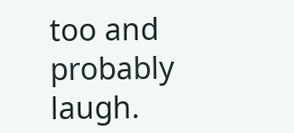too and probably laugh.